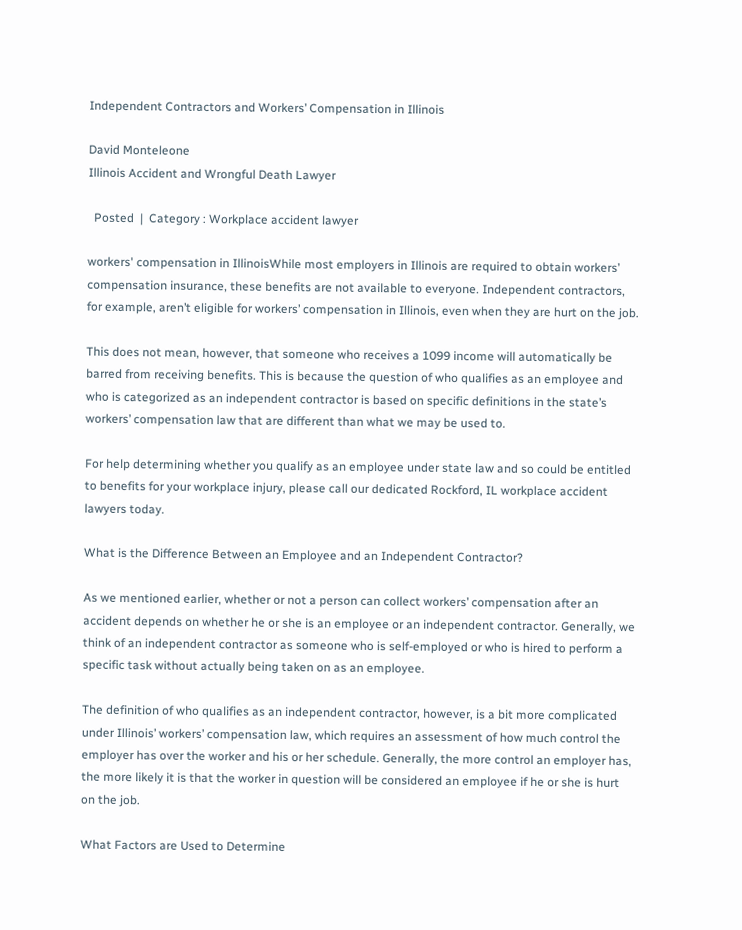Independent Contractors and Workers’ Compensation in Illinois

David Monteleone
Illinois Accident and Wrongful Death Lawyer

  Posted  |  Category : Workplace accident lawyer

workers' compensation in IllinoisWhile most employers in Illinois are required to obtain workers’ compensation insurance, these benefits are not available to everyone. Independent contractors, for example, aren’t eligible for workers’ compensation in Illinois, even when they are hurt on the job.

This does not mean, however, that someone who receives a 1099 income will automatically be barred from receiving benefits. This is because the question of who qualifies as an employee and who is categorized as an independent contractor is based on specific definitions in the state’s workers’ compensation law that are different than what we may be used to.

For help determining whether you qualify as an employee under state law and so could be entitled to benefits for your workplace injury, please call our dedicated Rockford, IL workplace accident lawyers today.

What is the Difference Between an Employee and an Independent Contractor?

As we mentioned earlier, whether or not a person can collect workers’ compensation after an accident depends on whether he or she is an employee or an independent contractor. Generally, we think of an independent contractor as someone who is self-employed or who is hired to perform a specific task without actually being taken on as an employee.

The definition of who qualifies as an independent contractor, however, is a bit more complicated under Illinois’ workers’ compensation law, which requires an assessment of how much control the employer has over the worker and his or her schedule. Generally, the more control an employer has, the more likely it is that the worker in question will be considered an employee if he or she is hurt on the job.

What Factors are Used to Determine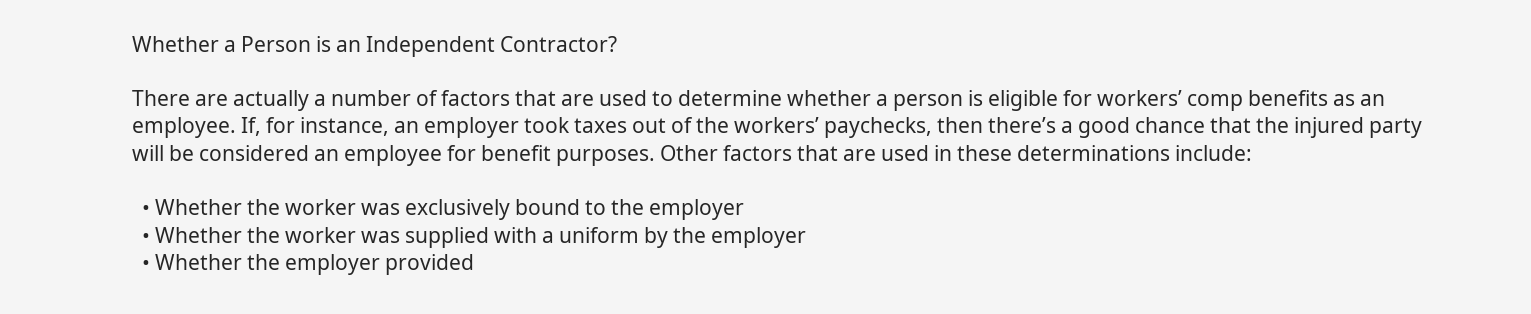Whether a Person is an Independent Contractor?

There are actually a number of factors that are used to determine whether a person is eligible for workers’ comp benefits as an employee. If, for instance, an employer took taxes out of the workers’ paychecks, then there’s a good chance that the injured party will be considered an employee for benefit purposes. Other factors that are used in these determinations include:

  • Whether the worker was exclusively bound to the employer
  • Whether the worker was supplied with a uniform by the employer
  • Whether the employer provided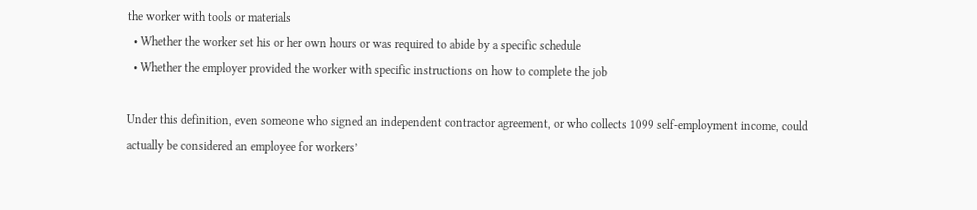the worker with tools or materials
  • Whether the worker set his or her own hours or was required to abide by a specific schedule
  • Whether the employer provided the worker with specific instructions on how to complete the job

Under this definition, even someone who signed an independent contractor agreement, or who collects 1099 self-employment income, could actually be considered an employee for workers’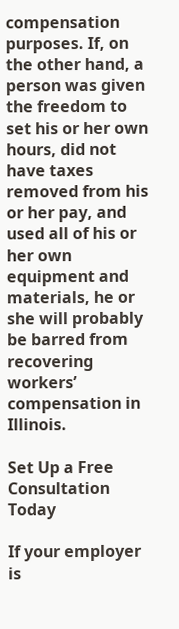compensation purposes. If, on the other hand, a person was given the freedom to set his or her own hours, did not have taxes removed from his or her pay, and used all of his or her own equipment and materials, he or she will probably be barred from recovering workers’ compensation in Illinois.

Set Up a Free Consultation Today

If your employer is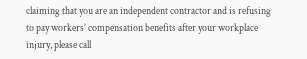claiming that you are an independent contractor and is refusing to pay workers’ compensation benefits after your workplace injury, please call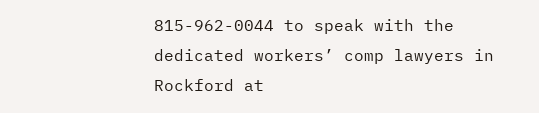815-962-0044 to speak with the dedicated workers’ comp lawyers in Rockford at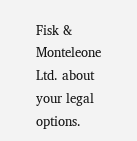Fisk & Monteleone Ltd. about your legal options.